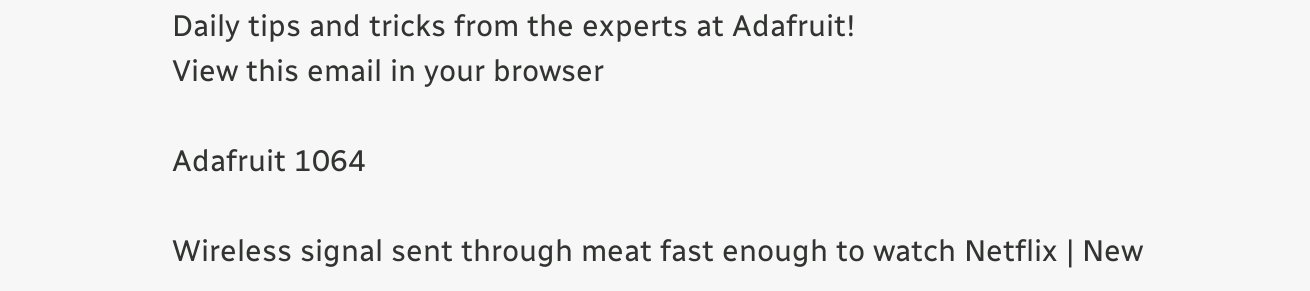Daily tips and tricks from the experts at Adafruit!
View this email in your browser

Adafruit 1064

Wireless signal sent through meat fast enough to watch Netflix | New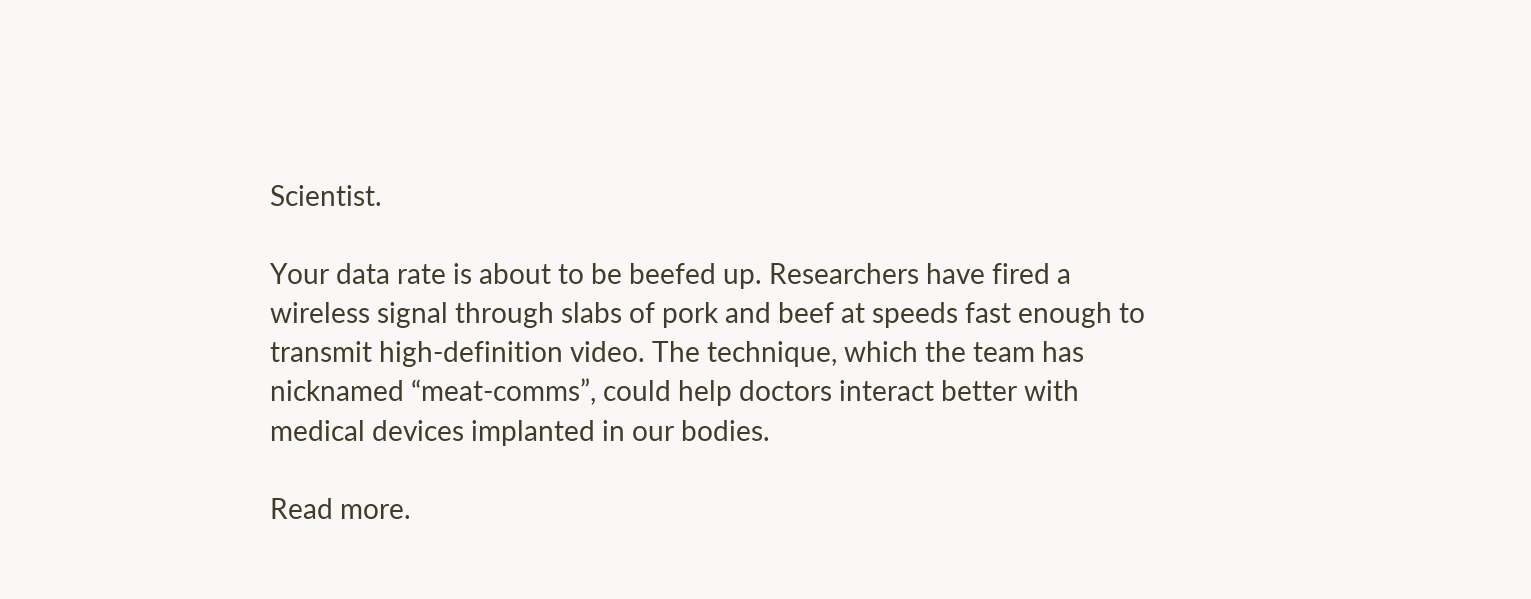Scientist.

Your data rate is about to be beefed up. Researchers have fired a wireless signal through slabs of pork and beef at speeds fast enough to transmit high-definition video. The technique, which the team has nicknamed “meat-comms”, could help doctors interact better with medical devices implanted in our bodies.

Read more.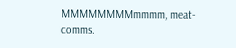MMMMMMMMmmmm, meat-comms.